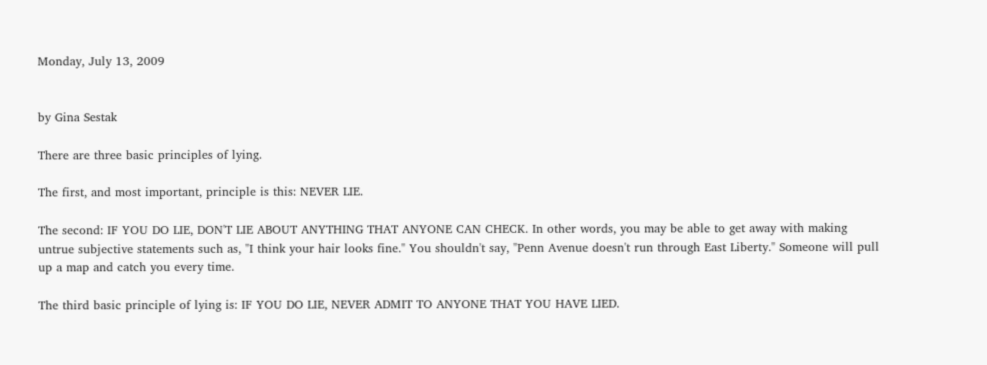Monday, July 13, 2009


by Gina Sestak

There are three basic principles of lying.

The first, and most important, principle is this: NEVER LIE.

The second: IF YOU DO LIE, DON'T LIE ABOUT ANYTHING THAT ANYONE CAN CHECK. In other words, you may be able to get away with making untrue subjective statements such as, "I think your hair looks fine." You shouldn't say, "Penn Avenue doesn't run through East Liberty." Someone will pull up a map and catch you every time.

The third basic principle of lying is: IF YOU DO LIE, NEVER ADMIT TO ANYONE THAT YOU HAVE LIED.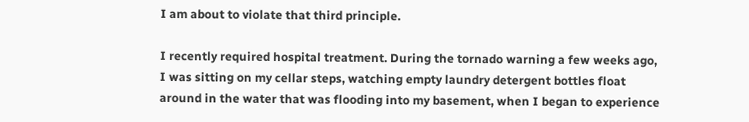I am about to violate that third principle.

I recently required hospital treatment. During the tornado warning a few weeks ago, I was sitting on my cellar steps, watching empty laundry detergent bottles float around in the water that was flooding into my basement, when I began to experience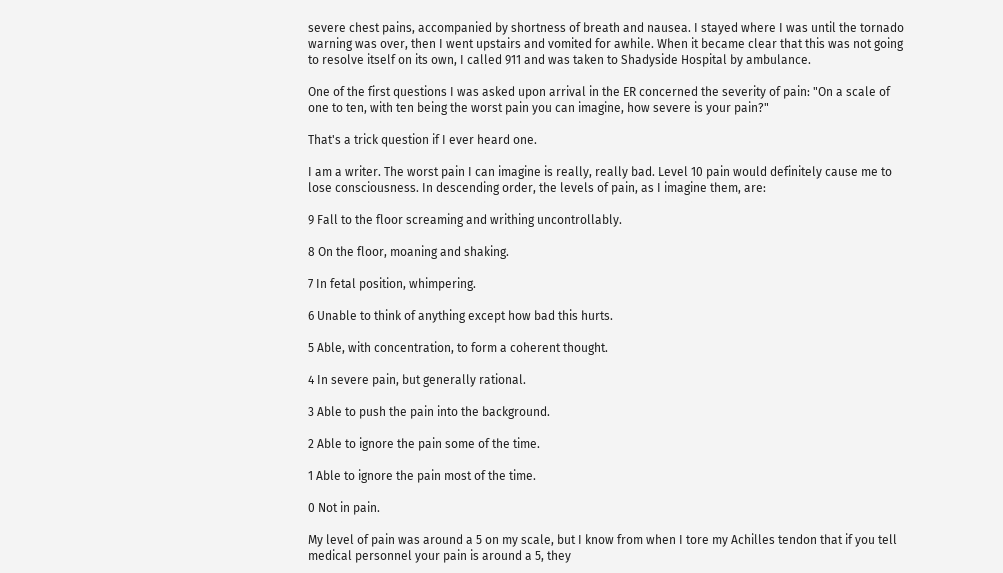severe chest pains, accompanied by shortness of breath and nausea. I stayed where I was until the tornado warning was over, then I went upstairs and vomited for awhile. When it became clear that this was not going to resolve itself on its own, I called 911 and was taken to Shadyside Hospital by ambulance.

One of the first questions I was asked upon arrival in the ER concerned the severity of pain: "On a scale of one to ten, with ten being the worst pain you can imagine, how severe is your pain?"

That's a trick question if I ever heard one.

I am a writer. The worst pain I can imagine is really, really bad. Level 10 pain would definitely cause me to lose consciousness. In descending order, the levels of pain, as I imagine them, are:

9 Fall to the floor screaming and writhing uncontrollably.

8 On the floor, moaning and shaking.

7 In fetal position, whimpering.

6 Unable to think of anything except how bad this hurts.

5 Able, with concentration, to form a coherent thought.

4 In severe pain, but generally rational.

3 Able to push the pain into the background.

2 Able to ignore the pain some of the time.

1 Able to ignore the pain most of the time.

0 Not in pain.

My level of pain was around a 5 on my scale, but I know from when I tore my Achilles tendon that if you tell medical personnel your pain is around a 5, they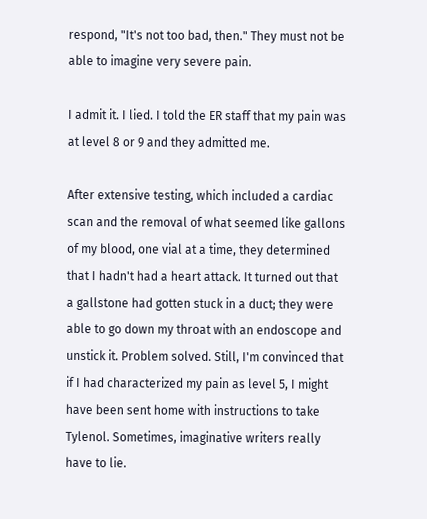respond, "It's not too bad, then." They must not be able to imagine very severe pain.

I admit it. I lied. I told the ER staff that my pain was at level 8 or 9 and they admitted me.

After extensive testing, which included a cardiac scan and the removal of what seemed like gallons of my blood, one vial at a time, they determined that I hadn't had a heart attack. It turned out that a gallstone had gotten stuck in a duct; they were able to go down my throat with an endoscope and unstick it. Problem solved. Still, I'm convinced that if I had characterized my pain as level 5, I might have been sent home with instructions to take Tylenol. Sometimes, imaginative writers really have to lie.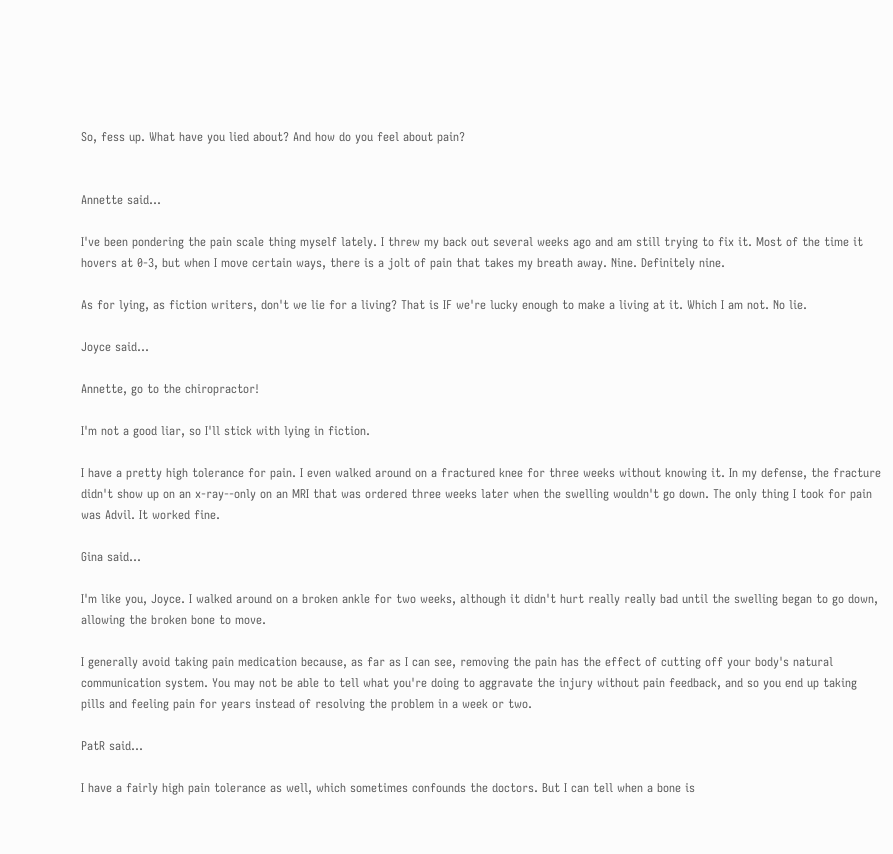So, fess up. What have you lied about? And how do you feel about pain?


Annette said...

I've been pondering the pain scale thing myself lately. I threw my back out several weeks ago and am still trying to fix it. Most of the time it hovers at 0-3, but when I move certain ways, there is a jolt of pain that takes my breath away. Nine. Definitely nine.

As for lying, as fiction writers, don't we lie for a living? That is IF we're lucky enough to make a living at it. Which I am not. No lie.

Joyce said...

Annette, go to the chiropractor!

I'm not a good liar, so I'll stick with lying in fiction.

I have a pretty high tolerance for pain. I even walked around on a fractured knee for three weeks without knowing it. In my defense, the fracture didn't show up on an x-ray--only on an MRI that was ordered three weeks later when the swelling wouldn't go down. The only thing I took for pain was Advil. It worked fine.

Gina said...

I'm like you, Joyce. I walked around on a broken ankle for two weeks, although it didn't hurt really really bad until the swelling began to go down, allowing the broken bone to move.

I generally avoid taking pain medication because, as far as I can see, removing the pain has the effect of cutting off your body's natural communication system. You may not be able to tell what you're doing to aggravate the injury without pain feedback, and so you end up taking pills and feeling pain for years instead of resolving the problem in a week or two.

PatR said...

I have a fairly high pain tolerance as well, which sometimes confounds the doctors. But I can tell when a bone is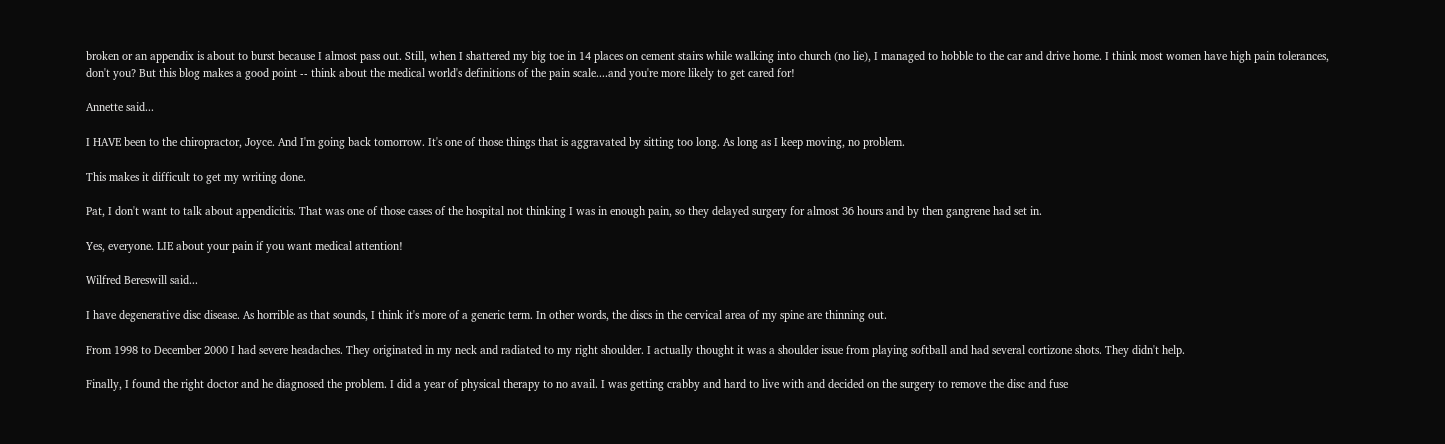broken or an appendix is about to burst because I almost pass out. Still, when I shattered my big toe in 14 places on cement stairs while walking into church (no lie), I managed to hobble to the car and drive home. I think most women have high pain tolerances, don't you? But this blog makes a good point -- think about the medical world's definitions of the pain scale....and you're more likely to get cared for!

Annette said...

I HAVE been to the chiropractor, Joyce. And I'm going back tomorrow. It's one of those things that is aggravated by sitting too long. As long as I keep moving, no problem.

This makes it difficult to get my writing done.

Pat, I don't want to talk about appendicitis. That was one of those cases of the hospital not thinking I was in enough pain, so they delayed surgery for almost 36 hours and by then gangrene had set in.

Yes, everyone. LIE about your pain if you want medical attention!

Wilfred Bereswill said...

I have degenerative disc disease. As horrible as that sounds, I think it's more of a generic term. In other words, the discs in the cervical area of my spine are thinning out.

From 1998 to December 2000 I had severe headaches. They originated in my neck and radiated to my right shoulder. I actually thought it was a shoulder issue from playing softball and had several cortizone shots. They didn't help.

Finally, I found the right doctor and he diagnosed the problem. I did a year of physical therapy to no avail. I was getting crabby and hard to live with and decided on the surgery to remove the disc and fuse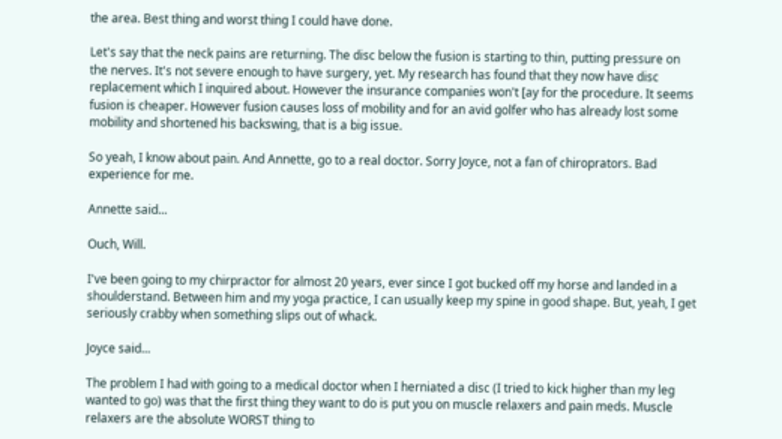the area. Best thing and worst thing I could have done.

Let's say that the neck pains are returning. The disc below the fusion is starting to thin, putting pressure on the nerves. It's not severe enough to have surgery, yet. My research has found that they now have disc replacement which I inquired about. However the insurance companies won't [ay for the procedure. It seems fusion is cheaper. However fusion causes loss of mobility and for an avid golfer who has already lost some mobility and shortened his backswing, that is a big issue.

So yeah, I know about pain. And Annette, go to a real doctor. Sorry Joyce, not a fan of chiroprators. Bad experience for me.

Annette said...

Ouch, Will.

I've been going to my chirpractor for almost 20 years, ever since I got bucked off my horse and landed in a shoulderstand. Between him and my yoga practice, I can usually keep my spine in good shape. But, yeah, I get seriously crabby when something slips out of whack.

Joyce said...

The problem I had with going to a medical doctor when I herniated a disc (I tried to kick higher than my leg wanted to go) was that the first thing they want to do is put you on muscle relaxers and pain meds. Muscle relaxers are the absolute WORST thing to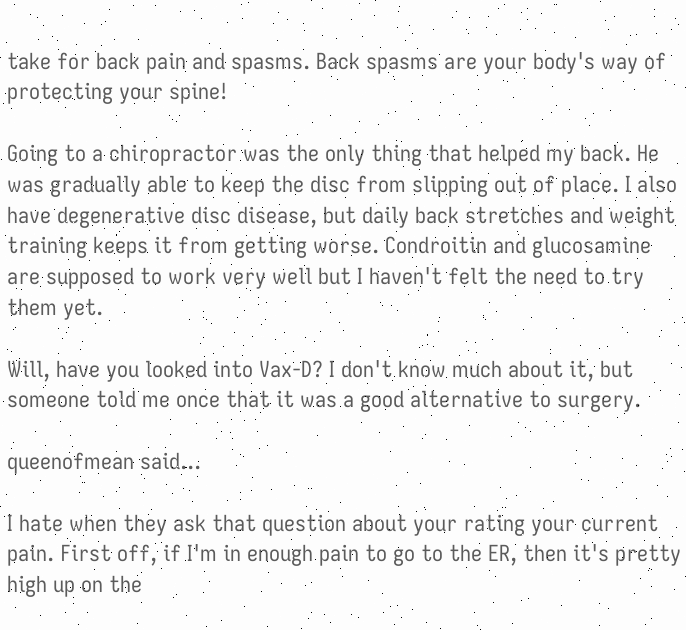take for back pain and spasms. Back spasms are your body's way of protecting your spine!

Going to a chiropractor was the only thing that helped my back. He was gradually able to keep the disc from slipping out of place. I also have degenerative disc disease, but daily back stretches and weight training keeps it from getting worse. Condroitin and glucosamine are supposed to work very well but I haven't felt the need to try them yet.

Will, have you looked into Vax-D? I don't know much about it, but someone told me once that it was a good alternative to surgery.

queenofmean said...

I hate when they ask that question about your rating your current pain. First off, if I'm in enough pain to go to the ER, then it's pretty high up on the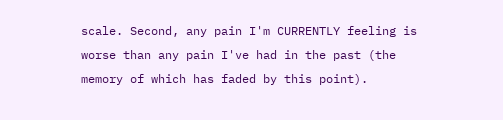scale. Second, any pain I'm CURRENTLY feeling is worse than any pain I've had in the past (the memory of which has faded by this point).